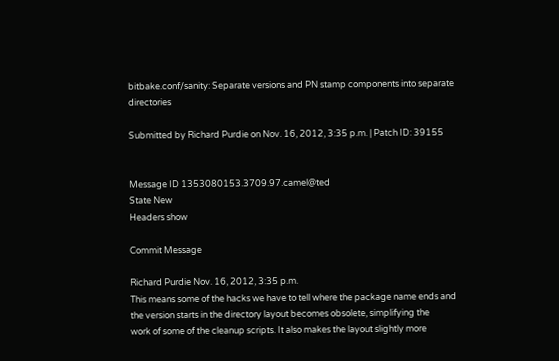bitbake.conf/sanity: Separate versions and PN stamp components into separate directories

Submitted by Richard Purdie on Nov. 16, 2012, 3:35 p.m. | Patch ID: 39155


Message ID 1353080153.3709.97.camel@ted
State New
Headers show

Commit Message

Richard Purdie Nov. 16, 2012, 3:35 p.m.
This means some of the hacks we have to tell where the package name ends and
the version starts in the directory layout becomes obsolete, simplifying the
work of some of the cleanup scripts. It also makes the layout slightly more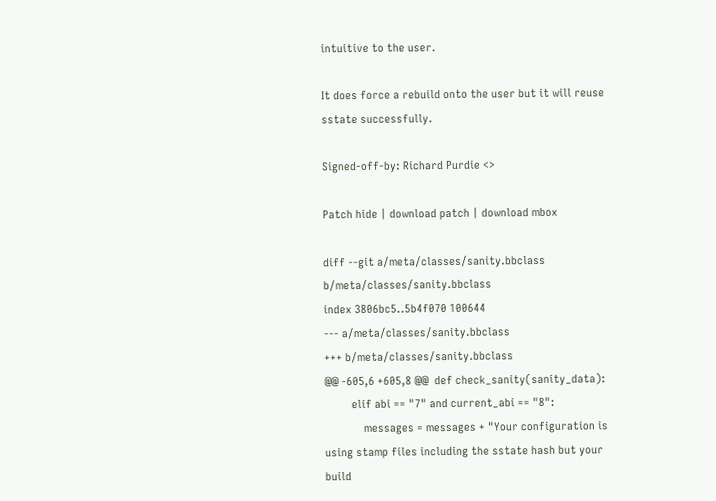intuitive to the user.

It does force a rebuild onto the user but it will reuse sstate successfully.

Signed-off-by: Richard Purdie <>

Patch hide | download patch | download mbox

diff --git a/meta/classes/sanity.bbclass b/meta/classes/sanity.bbclass
index 3806bc5..5b4f070 100644
--- a/meta/classes/sanity.bbclass
+++ b/meta/classes/sanity.bbclass
@@ -605,6 +605,8 @@  def check_sanity(sanity_data):
         elif abi == "7" and current_abi == "8":
             messages = messages + "Your configuration is using stamp files including the sstate hash but your build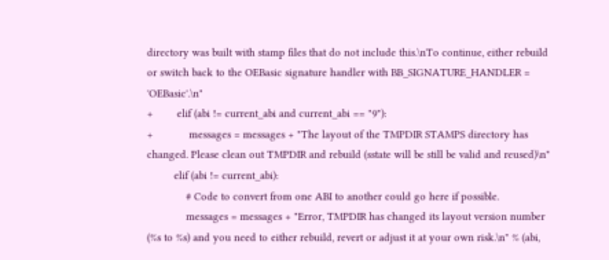directory was built with stamp files that do not include this.\nTo continue, either rebuild or switch back to the OEBasic signature handler with BB_SIGNATURE_HANDLER = 'OEBasic'.\n"
+        elif (abi != current_abi and current_abi == "9"):
+            messages = messages + "The layout of the TMPDIR STAMPS directory has changed. Please clean out TMPDIR and rebuild (sstate will be still be valid and reused)\n"
         elif (abi != current_abi):
             # Code to convert from one ABI to another could go here if possible.
             messages = messages + "Error, TMPDIR has changed its layout version number (%s to %s) and you need to either rebuild, revert or adjust it at your own risk.\n" % (abi,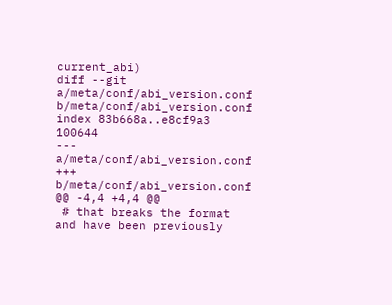current_abi)
diff --git a/meta/conf/abi_version.conf b/meta/conf/abi_version.conf
index 83b668a..e8cf9a3 100644
--- a/meta/conf/abi_version.conf
+++ b/meta/conf/abi_version.conf
@@ -4,4 +4,4 @@
 # that breaks the format and have been previously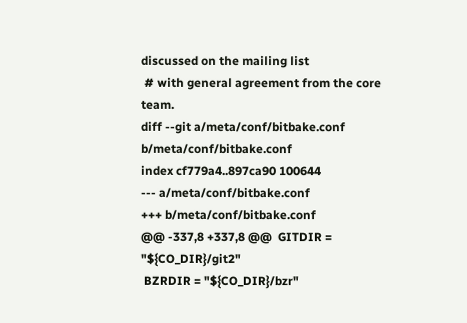discussed on the mailing list
 # with general agreement from the core team.
diff --git a/meta/conf/bitbake.conf b/meta/conf/bitbake.conf
index cf779a4..897ca90 100644
--- a/meta/conf/bitbake.conf
+++ b/meta/conf/bitbake.conf
@@ -337,8 +337,8 @@  GITDIR = "${CO_DIR}/git2"
 BZRDIR = "${CO_DIR}/bzr"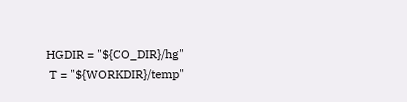HGDIR = "${CO_DIR}/hg"
 T = "${WORKDIR}/temp"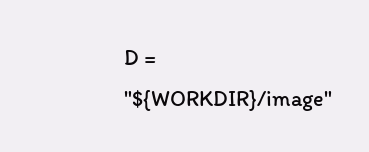D = "${WORKDIR}/image"